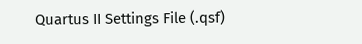Quartus II Settings File (.qsf)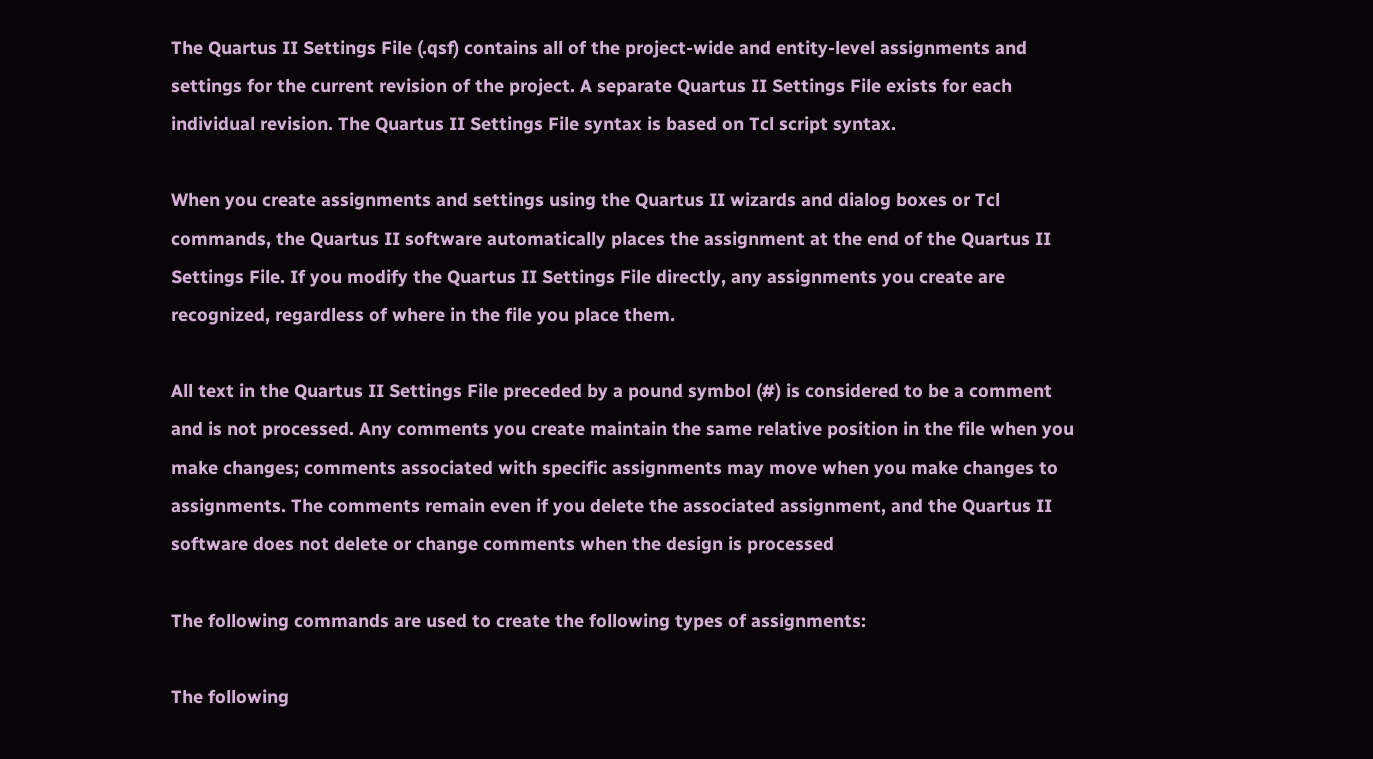The Quartus II Settings File (.qsf) contains all of the project-wide and entity-level assignments and settings for the current revision of the project. A separate Quartus II Settings File exists for each individual revision. The Quartus II Settings File syntax is based on Tcl script syntax.

When you create assignments and settings using the Quartus II wizards and dialog boxes or Tcl commands, the Quartus II software automatically places the assignment at the end of the Quartus II Settings File. If you modify the Quartus II Settings File directly, any assignments you create are recognized, regardless of where in the file you place them.

All text in the Quartus II Settings File preceded by a pound symbol (#) is considered to be a comment and is not processed. Any comments you create maintain the same relative position in the file when you make changes; comments associated with specific assignments may move when you make changes to assignments. The comments remain even if you delete the associated assignment, and the Quartus II software does not delete or change comments when the design is processed

The following commands are used to create the following types of assignments:

The following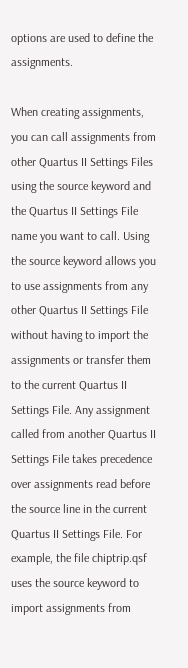options are used to define the assignments.

When creating assignments, you can call assignments from other Quartus II Settings Files using the source keyword and the Quartus II Settings File name you want to call. Using the source keyword allows you to use assignments from any other Quartus II Settings File without having to import the assignments or transfer them to the current Quartus II Settings File. Any assignment called from another Quartus II Settings File takes precedence over assignments read before the source line in the current Quartus II Settings File. For example, the file chiptrip.qsf uses the source keyword to import assignments from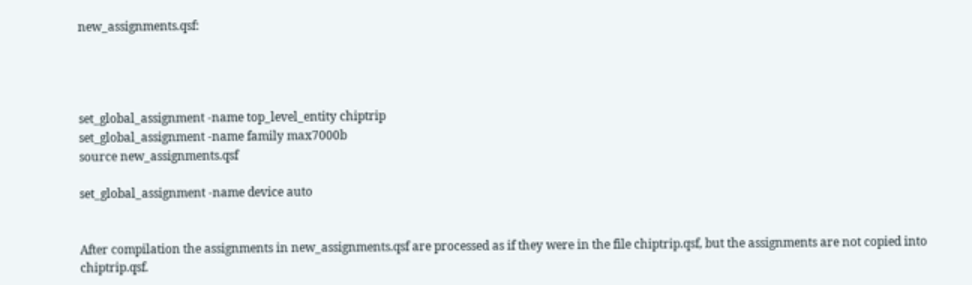new_assignments.qsf:




set_global_assignment -name top_level_entity chiptrip
set_global_assignment -name family max7000b
source new_assignments.qsf

set_global_assignment -name device auto


After compilation the assignments in new_assignments.qsf are processed as if they were in the file chiptrip.qsf, but the assignments are not copied into chiptrip.qsf.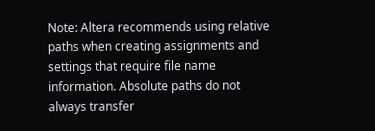Note: Altera recommends using relative paths when creating assignments and settings that require file name information. Absolute paths do not always transfer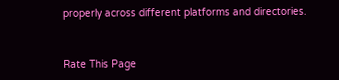properly across different platforms and directories.


Rate This Page